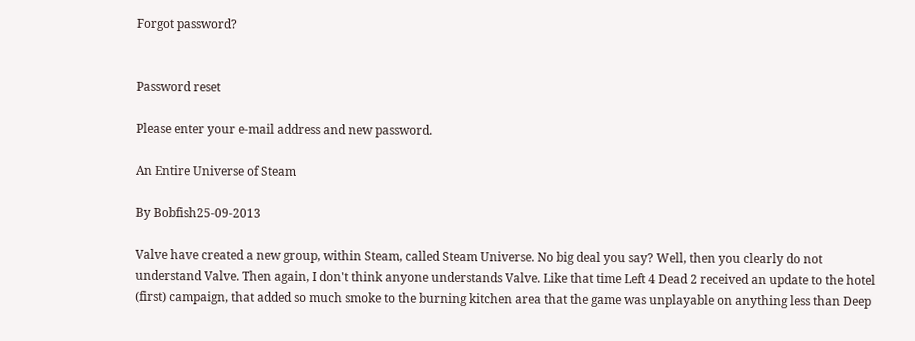Forgot password?


Password reset

Please enter your e-mail address and new password.

An Entire Universe of Steam

By Bobfish25-09-2013

Valve have created a new group, within Steam, called Steam Universe. No big deal you say? Well, then you clearly do not understand Valve. Then again, I don't think anyone understands Valve. Like that time Left 4 Dead 2 received an update to the hotel (first) campaign, that added so much smoke to the burning kitchen area that the game was unplayable on anything less than Deep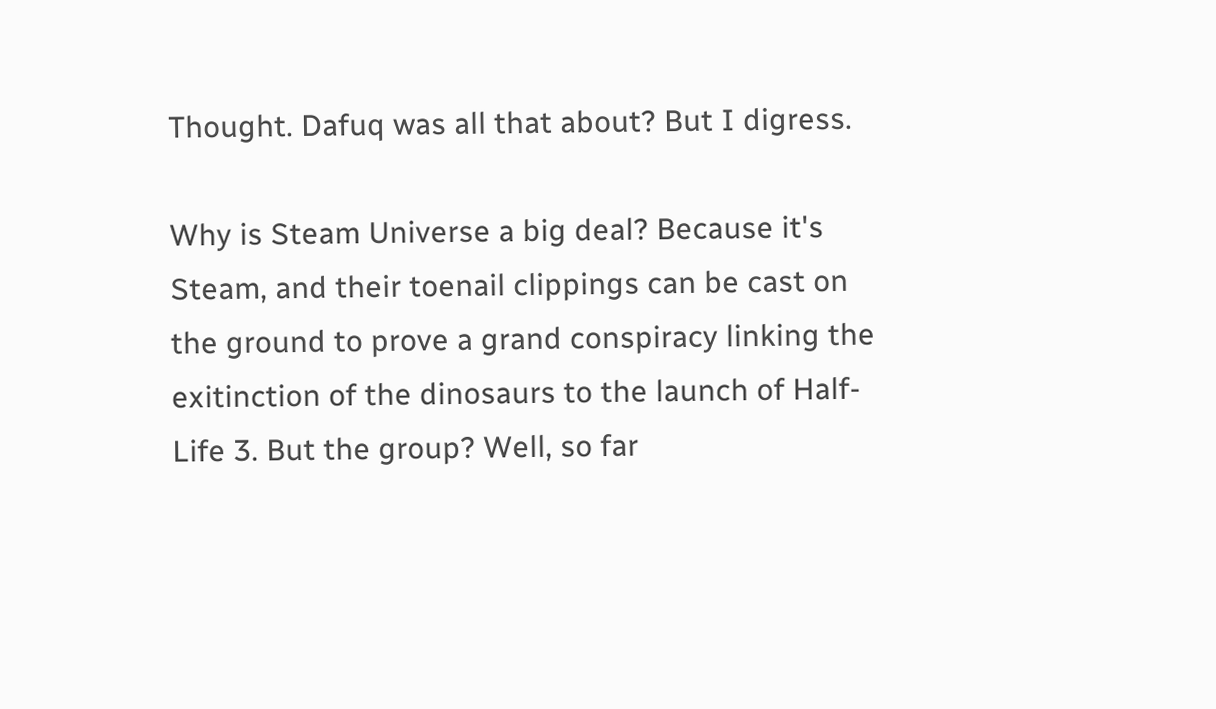Thought. Dafuq was all that about? But I digress.

Why is Steam Universe a big deal? Because it's Steam, and their toenail clippings can be cast on the ground to prove a grand conspiracy linking the exitinction of the dinosaurs to the launch of Half-Life 3. But the group? Well, so far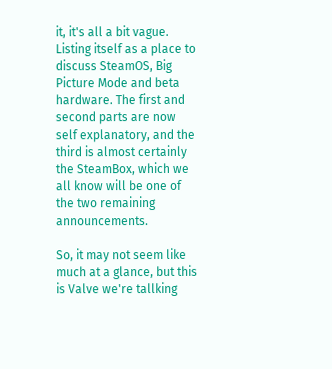it, it's all a bit vague. Listing itself as a place to discuss SteamOS, Big Picture Mode and beta hardware. The first and second parts are now self explanatory, and the third is almost certainly the SteamBox, which we all know will be one of the two remaining announcements.

So, it may not seem like much at a glance, but this is Valve we're tallking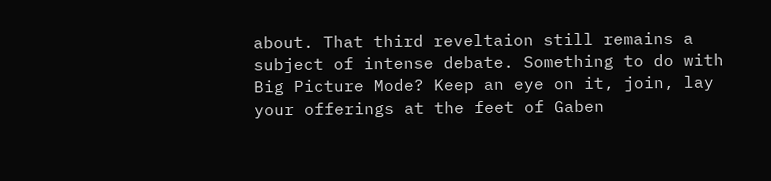about. That third reveltaion still remains a subject of intense debate. Something to do with Big Picture Mode? Keep an eye on it, join, lay your offerings at the feet of Gaben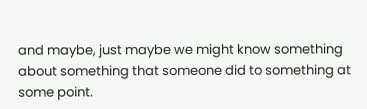and maybe, just maybe we might know something about something that someone did to something at some point.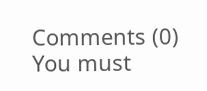Comments (0)
You must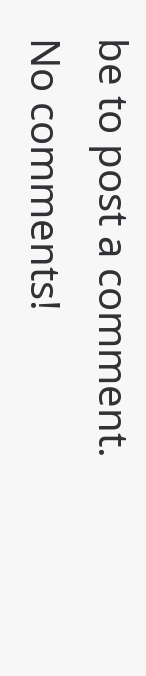be to post a comment.
No comments!